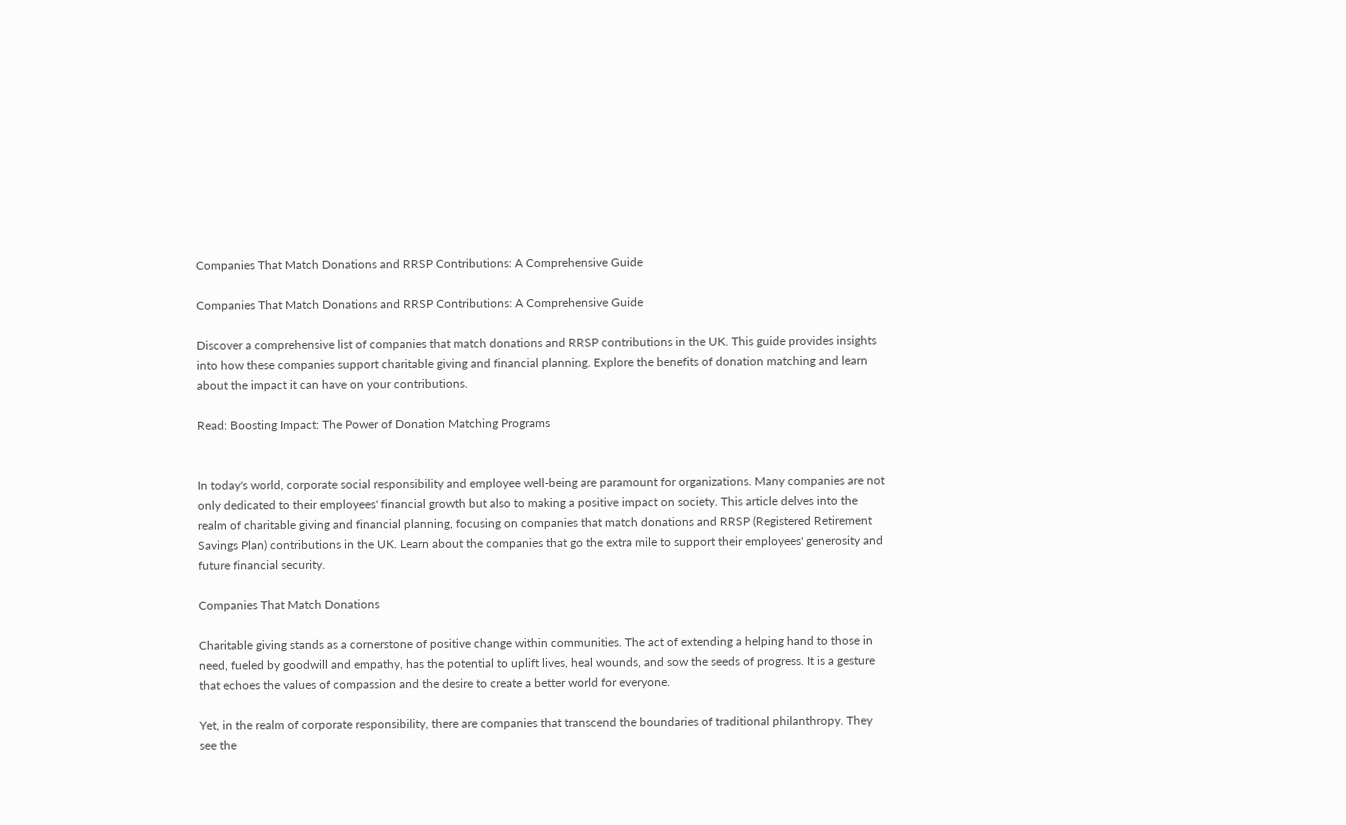Companies That Match Donations and RRSP Contributions: A Comprehensive Guide

Companies That Match Donations and RRSP Contributions: A Comprehensive Guide

Discover a comprehensive list of companies that match donations and RRSP contributions in the UK. This guide provides insights into how these companies support charitable giving and financial planning. Explore the benefits of donation matching and learn about the impact it can have on your contributions.

Read: Boosting Impact: The Power of Donation Matching Programs


In today's world, corporate social responsibility and employee well-being are paramount for organizations. Many companies are not only dedicated to their employees' financial growth but also to making a positive impact on society. This article delves into the realm of charitable giving and financial planning, focusing on companies that match donations and RRSP (Registered Retirement Savings Plan) contributions in the UK. Learn about the companies that go the extra mile to support their employees' generosity and future financial security.

Companies That Match Donations

Charitable giving stands as a cornerstone of positive change within communities. The act of extending a helping hand to those in need, fueled by goodwill and empathy, has the potential to uplift lives, heal wounds, and sow the seeds of progress. It is a gesture that echoes the values of compassion and the desire to create a better world for everyone.

Yet, in the realm of corporate responsibility, there are companies that transcend the boundaries of traditional philanthropy. They see the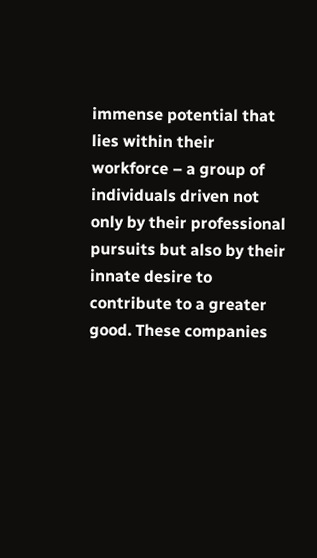immense potential that lies within their workforce – a group of individuals driven not only by their professional pursuits but also by their innate desire to contribute to a greater good. These companies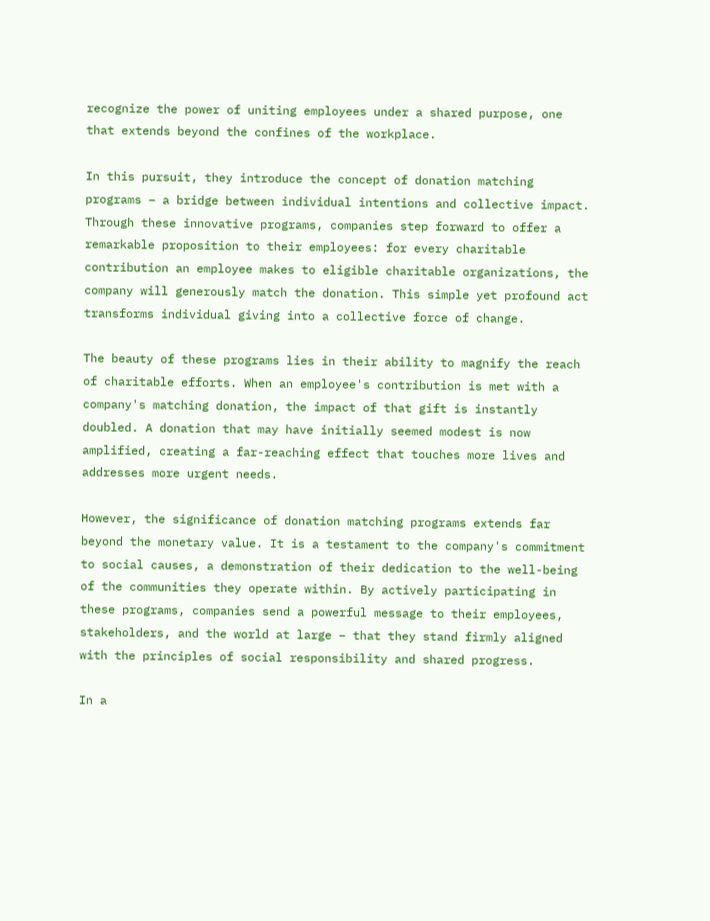recognize the power of uniting employees under a shared purpose, one that extends beyond the confines of the workplace.

In this pursuit, they introduce the concept of donation matching programs – a bridge between individual intentions and collective impact. Through these innovative programs, companies step forward to offer a remarkable proposition to their employees: for every charitable contribution an employee makes to eligible charitable organizations, the company will generously match the donation. This simple yet profound act transforms individual giving into a collective force of change.

The beauty of these programs lies in their ability to magnify the reach of charitable efforts. When an employee's contribution is met with a company's matching donation, the impact of that gift is instantly doubled. A donation that may have initially seemed modest is now amplified, creating a far-reaching effect that touches more lives and addresses more urgent needs.

However, the significance of donation matching programs extends far beyond the monetary value. It is a testament to the company's commitment to social causes, a demonstration of their dedication to the well-being of the communities they operate within. By actively participating in these programs, companies send a powerful message to their employees, stakeholders, and the world at large – that they stand firmly aligned with the principles of social responsibility and shared progress.

In a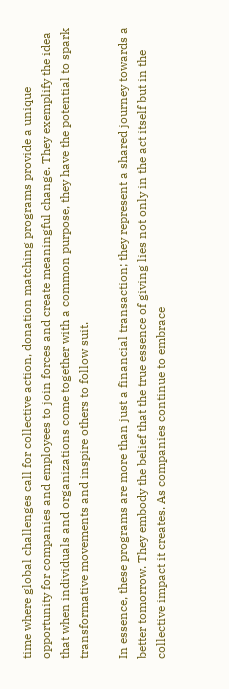time where global challenges call for collective action, donation matching programs provide a unique opportunity for companies and employees to join forces and create meaningful change. They exemplify the idea that when individuals and organizations come together with a common purpose, they have the potential to spark transformative movements and inspire others to follow suit.

In essence, these programs are more than just a financial transaction; they represent a shared journey towards a better tomorrow. They embody the belief that the true essence of giving lies not only in the act itself but in the collective impact it creates. As companies continue to embrace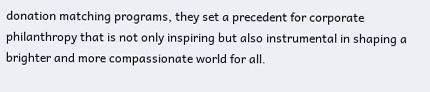donation matching programs, they set a precedent for corporate philanthropy that is not only inspiring but also instrumental in shaping a brighter and more compassionate world for all.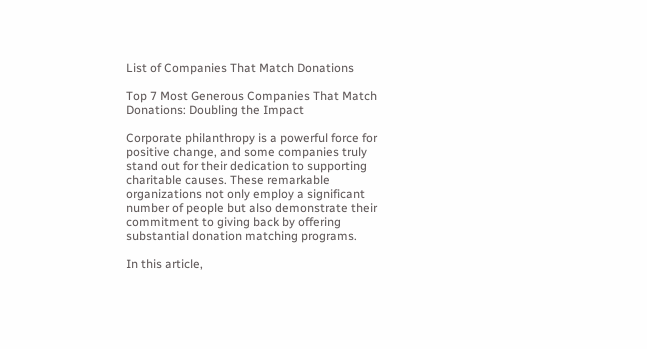List of Companies That Match Donations

Top 7 Most Generous Companies That Match Donations: Doubling the Impact

Corporate philanthropy is a powerful force for positive change, and some companies truly stand out for their dedication to supporting charitable causes. These remarkable organizations not only employ a significant number of people but also demonstrate their commitment to giving back by offering substantial donation matching programs.

In this article,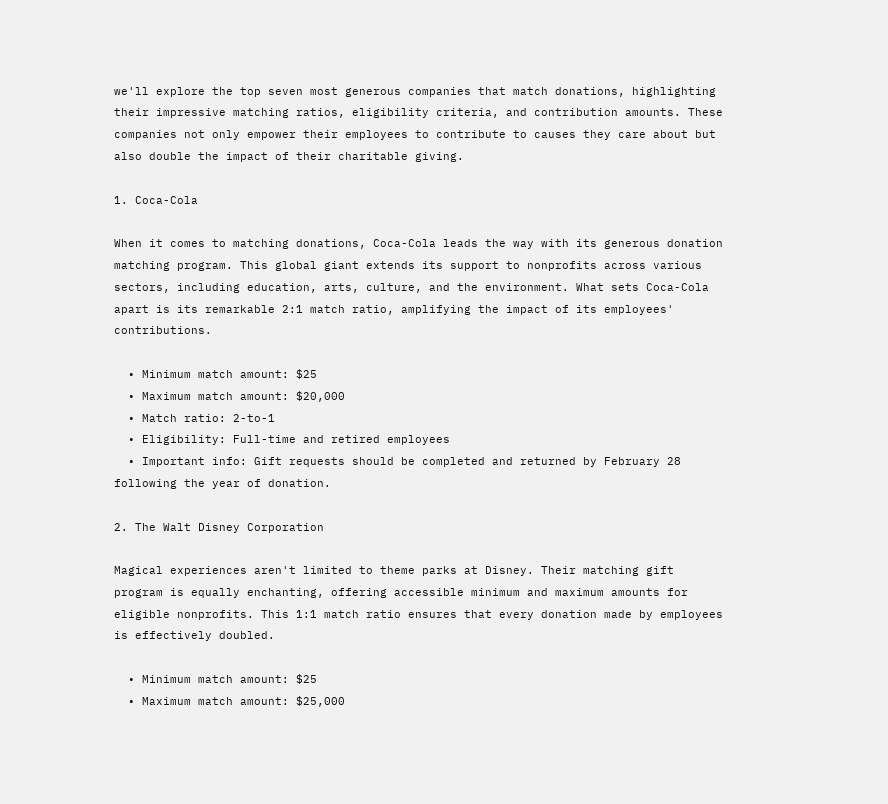we'll explore the top seven most generous companies that match donations, highlighting their impressive matching ratios, eligibility criteria, and contribution amounts. These companies not only empower their employees to contribute to causes they care about but also double the impact of their charitable giving.

1. Coca-Cola

When it comes to matching donations, Coca-Cola leads the way with its generous donation matching program. This global giant extends its support to nonprofits across various sectors, including education, arts, culture, and the environment. What sets Coca-Cola apart is its remarkable 2:1 match ratio, amplifying the impact of its employees' contributions.

  • Minimum match amount: $25
  • Maximum match amount: $20,000
  • Match ratio: 2-to-1
  • Eligibility: Full-time and retired employees
  • Important info: Gift requests should be completed and returned by February 28 following the year of donation.

2. The Walt Disney Corporation

Magical experiences aren't limited to theme parks at Disney. Their matching gift program is equally enchanting, offering accessible minimum and maximum amounts for eligible nonprofits. This 1:1 match ratio ensures that every donation made by employees is effectively doubled.

  • Minimum match amount: $25
  • Maximum match amount: $25,000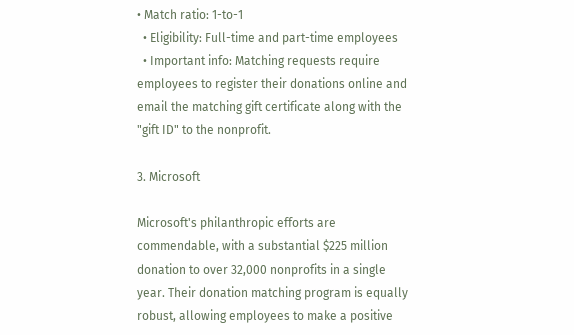• Match ratio: 1-to-1
  • Eligibility: Full-time and part-time employees
  • Important info: Matching requests require employees to register their donations online and email the matching gift certificate along with the "gift ID" to the nonprofit.

3. Microsoft

Microsoft's philanthropic efforts are commendable, with a substantial $225 million donation to over 32,000 nonprofits in a single year. Their donation matching program is equally robust, allowing employees to make a positive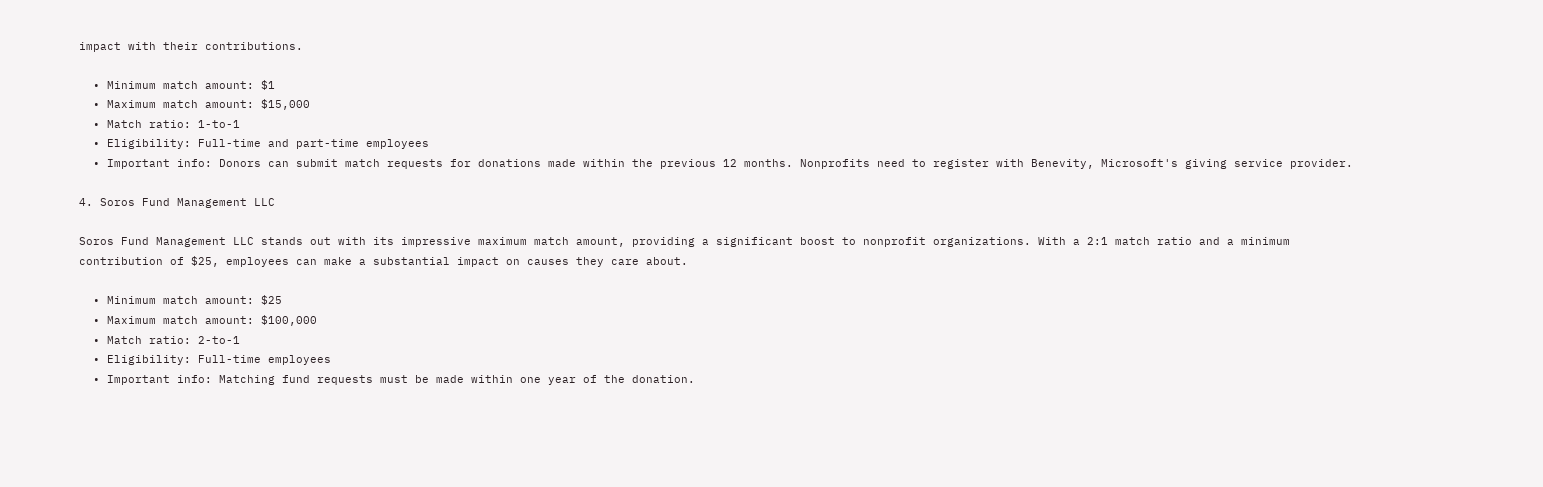impact with their contributions.

  • Minimum match amount: $1
  • Maximum match amount: $15,000
  • Match ratio: 1-to-1
  • Eligibility: Full-time and part-time employees
  • Important info: Donors can submit match requests for donations made within the previous 12 months. Nonprofits need to register with Benevity, Microsoft's giving service provider.

4. Soros Fund Management LLC

Soros Fund Management LLC stands out with its impressive maximum match amount, providing a significant boost to nonprofit organizations. With a 2:1 match ratio and a minimum contribution of $25, employees can make a substantial impact on causes they care about.

  • Minimum match amount: $25
  • Maximum match amount: $100,000
  • Match ratio: 2-to-1
  • Eligibility: Full-time employees
  • Important info: Matching fund requests must be made within one year of the donation.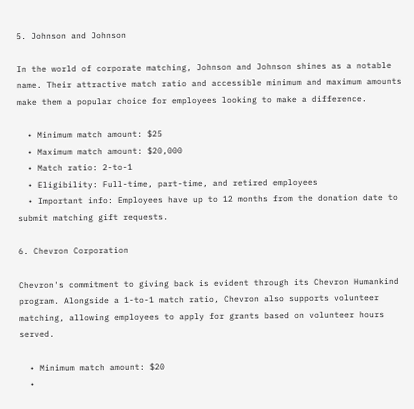5. Johnson and Johnson

In the world of corporate matching, Johnson and Johnson shines as a notable name. Their attractive match ratio and accessible minimum and maximum amounts make them a popular choice for employees looking to make a difference.

  • Minimum match amount: $25
  • Maximum match amount: $20,000
  • Match ratio: 2-to-1
  • Eligibility: Full-time, part-time, and retired employees
  • Important info: Employees have up to 12 months from the donation date to submit matching gift requests.

6. Chevron Corporation

Chevron's commitment to giving back is evident through its Chevron Humankind program. Alongside a 1-to-1 match ratio, Chevron also supports volunteer matching, allowing employees to apply for grants based on volunteer hours served.

  • Minimum match amount: $20
  •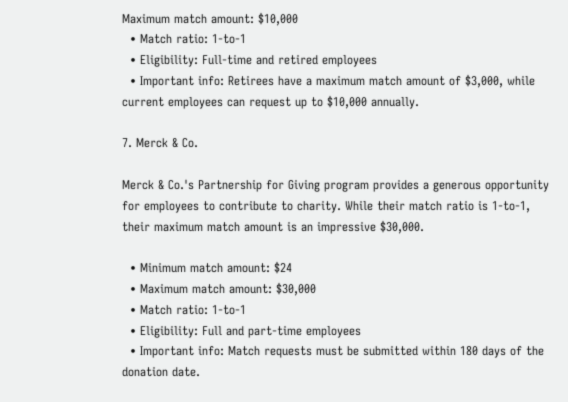Maximum match amount: $10,000
  • Match ratio: 1-to-1
  • Eligibility: Full-time and retired employees
  • Important info: Retirees have a maximum match amount of $3,000, while current employees can request up to $10,000 annually.

7. Merck & Co.

Merck & Co.'s Partnership for Giving program provides a generous opportunity for employees to contribute to charity. While their match ratio is 1-to-1, their maximum match amount is an impressive $30,000.

  • Minimum match amount: $24
  • Maximum match amount: $30,000
  • Match ratio: 1-to-1
  • Eligibility: Full and part-time employees
  • Important info: Match requests must be submitted within 180 days of the donation date.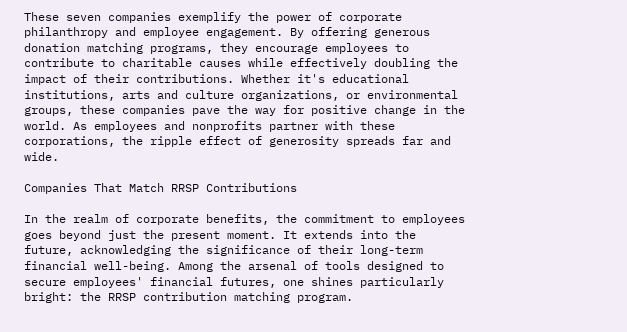These seven companies exemplify the power of corporate philanthropy and employee engagement. By offering generous donation matching programs, they encourage employees to contribute to charitable causes while effectively doubling the impact of their contributions. Whether it's educational institutions, arts and culture organizations, or environmental groups, these companies pave the way for positive change in the world. As employees and nonprofits partner with these corporations, the ripple effect of generosity spreads far and wide.

Companies That Match RRSP Contributions

In the realm of corporate benefits, the commitment to employees goes beyond just the present moment. It extends into the future, acknowledging the significance of their long-term financial well-being. Among the arsenal of tools designed to secure employees' financial futures, one shines particularly bright: the RRSP contribution matching program.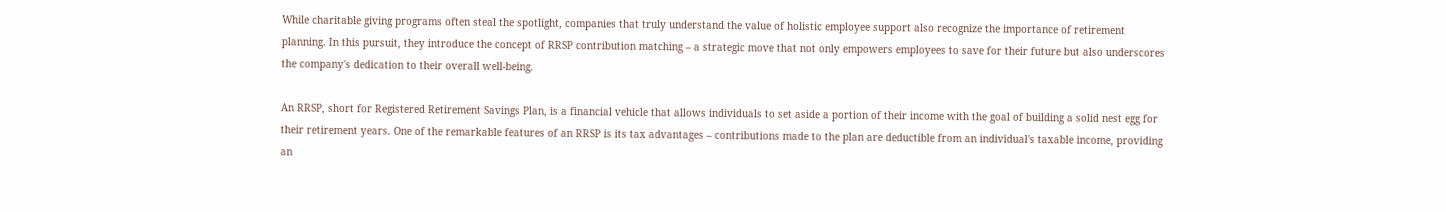While charitable giving programs often steal the spotlight, companies that truly understand the value of holistic employee support also recognize the importance of retirement planning. In this pursuit, they introduce the concept of RRSP contribution matching – a strategic move that not only empowers employees to save for their future but also underscores the company's dedication to their overall well-being.

An RRSP, short for Registered Retirement Savings Plan, is a financial vehicle that allows individuals to set aside a portion of their income with the goal of building a solid nest egg for their retirement years. One of the remarkable features of an RRSP is its tax advantages – contributions made to the plan are deductible from an individual's taxable income, providing an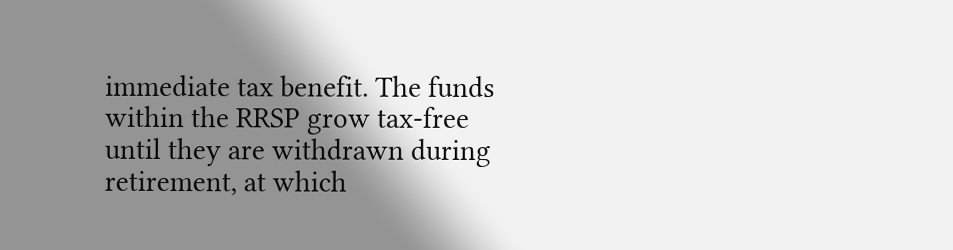immediate tax benefit. The funds within the RRSP grow tax-free until they are withdrawn during retirement, at which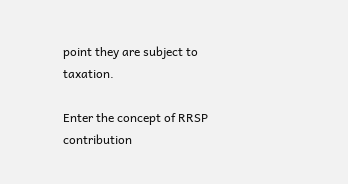point they are subject to taxation.

Enter the concept of RRSP contribution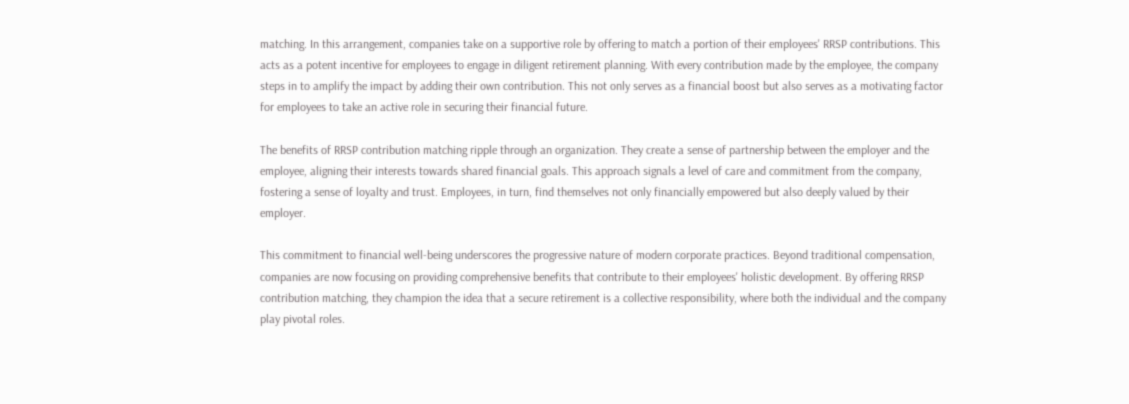matching. In this arrangement, companies take on a supportive role by offering to match a portion of their employees' RRSP contributions. This acts as a potent incentive for employees to engage in diligent retirement planning. With every contribution made by the employee, the company steps in to amplify the impact by adding their own contribution. This not only serves as a financial boost but also serves as a motivating factor for employees to take an active role in securing their financial future.

The benefits of RRSP contribution matching ripple through an organization. They create a sense of partnership between the employer and the employee, aligning their interests towards shared financial goals. This approach signals a level of care and commitment from the company, fostering a sense of loyalty and trust. Employees, in turn, find themselves not only financially empowered but also deeply valued by their employer.

This commitment to financial well-being underscores the progressive nature of modern corporate practices. Beyond traditional compensation, companies are now focusing on providing comprehensive benefits that contribute to their employees' holistic development. By offering RRSP contribution matching, they champion the idea that a secure retirement is a collective responsibility, where both the individual and the company play pivotal roles.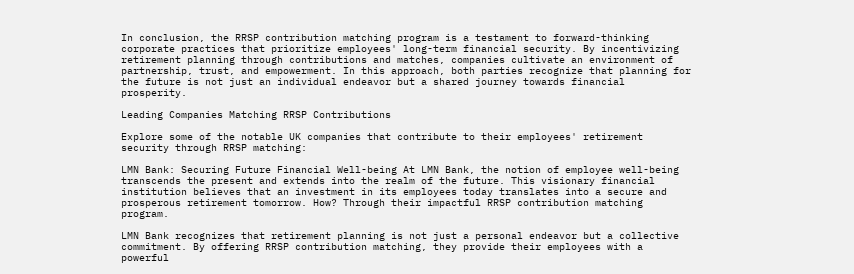In conclusion, the RRSP contribution matching program is a testament to forward-thinking corporate practices that prioritize employees' long-term financial security. By incentivizing retirement planning through contributions and matches, companies cultivate an environment of partnership, trust, and empowerment. In this approach, both parties recognize that planning for the future is not just an individual endeavor but a shared journey towards financial prosperity.

Leading Companies Matching RRSP Contributions

Explore some of the notable UK companies that contribute to their employees' retirement security through RRSP matching:

LMN Bank: Securing Future Financial Well-being At LMN Bank, the notion of employee well-being transcends the present and extends into the realm of the future. This visionary financial institution believes that an investment in its employees today translates into a secure and prosperous retirement tomorrow. How? Through their impactful RRSP contribution matching program.

LMN Bank recognizes that retirement planning is not just a personal endeavor but a collective commitment. By offering RRSP contribution matching, they provide their employees with a powerful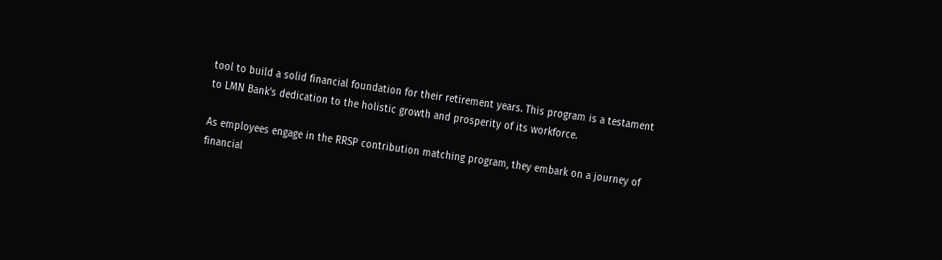tool to build a solid financial foundation for their retirement years. This program is a testament to LMN Bank's dedication to the holistic growth and prosperity of its workforce.

As employees engage in the RRSP contribution matching program, they embark on a journey of financial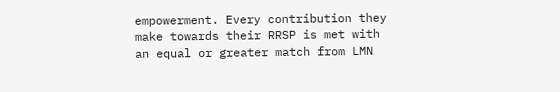empowerment. Every contribution they make towards their RRSP is met with an equal or greater match from LMN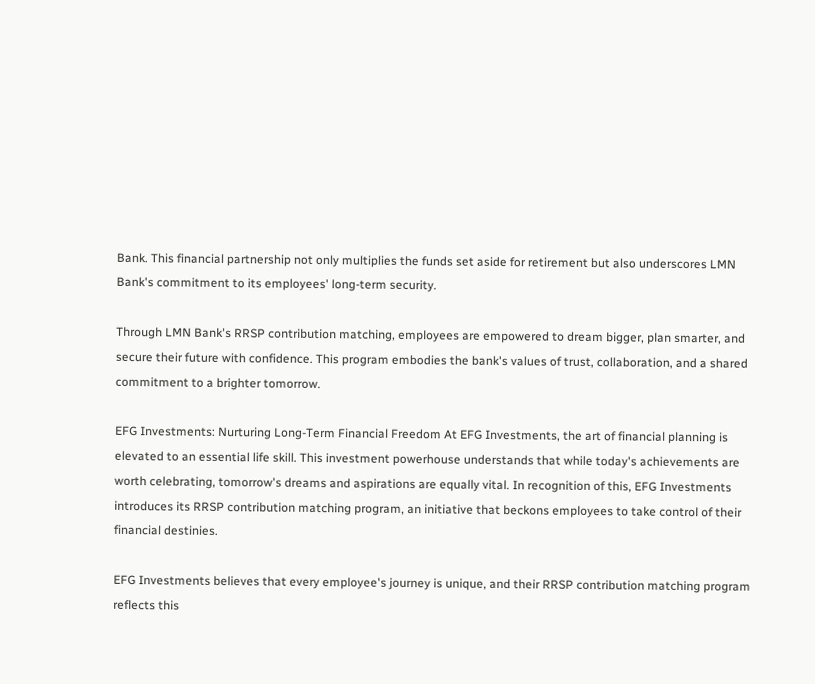Bank. This financial partnership not only multiplies the funds set aside for retirement but also underscores LMN Bank's commitment to its employees' long-term security.

Through LMN Bank's RRSP contribution matching, employees are empowered to dream bigger, plan smarter, and secure their future with confidence. This program embodies the bank's values of trust, collaboration, and a shared commitment to a brighter tomorrow.

EFG Investments: Nurturing Long-Term Financial Freedom At EFG Investments, the art of financial planning is elevated to an essential life skill. This investment powerhouse understands that while today's achievements are worth celebrating, tomorrow's dreams and aspirations are equally vital. In recognition of this, EFG Investments introduces its RRSP contribution matching program, an initiative that beckons employees to take control of their financial destinies.

EFG Investments believes that every employee's journey is unique, and their RRSP contribution matching program reflects this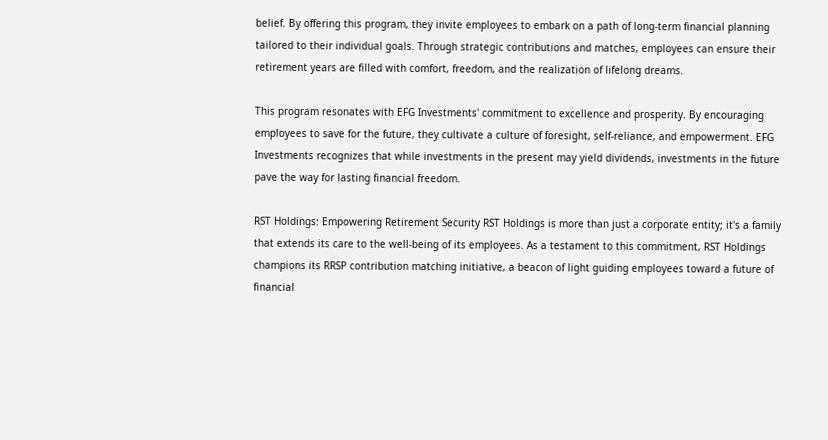belief. By offering this program, they invite employees to embark on a path of long-term financial planning tailored to their individual goals. Through strategic contributions and matches, employees can ensure their retirement years are filled with comfort, freedom, and the realization of lifelong dreams.

This program resonates with EFG Investments' commitment to excellence and prosperity. By encouraging employees to save for the future, they cultivate a culture of foresight, self-reliance, and empowerment. EFG Investments recognizes that while investments in the present may yield dividends, investments in the future pave the way for lasting financial freedom.

RST Holdings: Empowering Retirement Security RST Holdings is more than just a corporate entity; it's a family that extends its care to the well-being of its employees. As a testament to this commitment, RST Holdings champions its RRSP contribution matching initiative, a beacon of light guiding employees toward a future of financial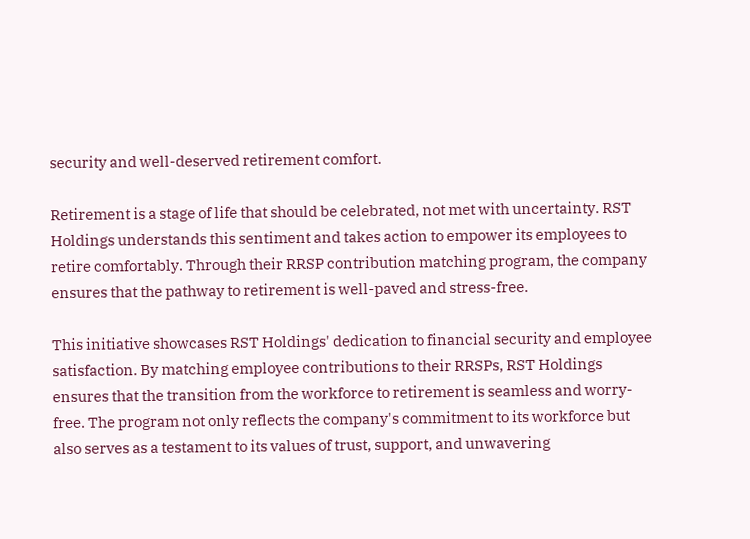security and well-deserved retirement comfort.

Retirement is a stage of life that should be celebrated, not met with uncertainty. RST Holdings understands this sentiment and takes action to empower its employees to retire comfortably. Through their RRSP contribution matching program, the company ensures that the pathway to retirement is well-paved and stress-free.

This initiative showcases RST Holdings' dedication to financial security and employee satisfaction. By matching employee contributions to their RRSPs, RST Holdings ensures that the transition from the workforce to retirement is seamless and worry-free. The program not only reflects the company's commitment to its workforce but also serves as a testament to its values of trust, support, and unwavering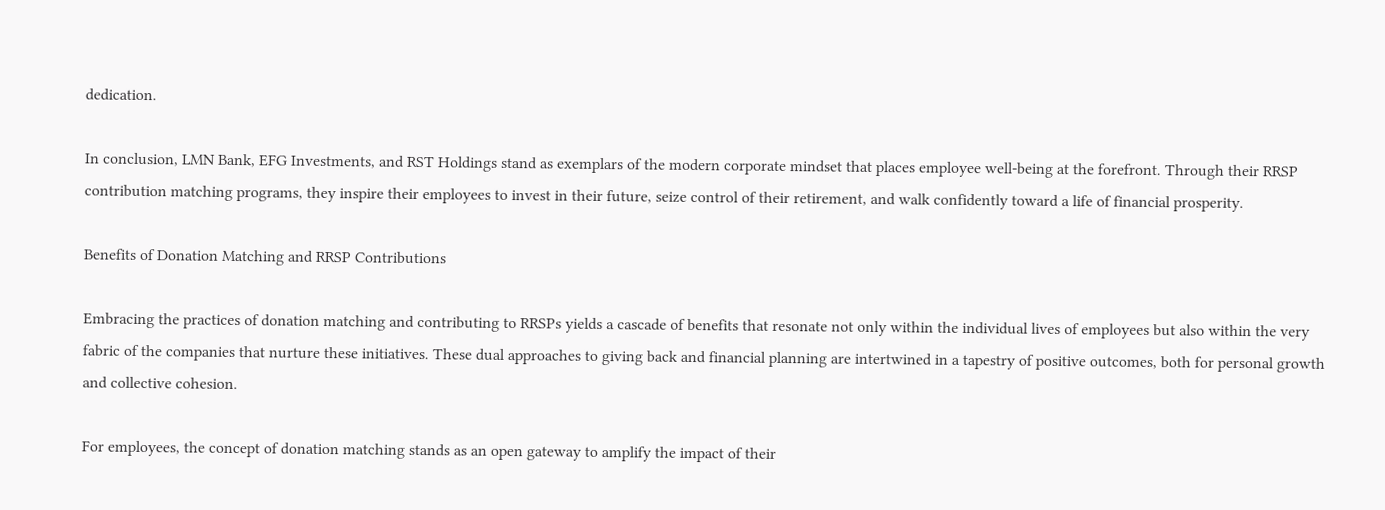dedication.

In conclusion, LMN Bank, EFG Investments, and RST Holdings stand as exemplars of the modern corporate mindset that places employee well-being at the forefront. Through their RRSP contribution matching programs, they inspire their employees to invest in their future, seize control of their retirement, and walk confidently toward a life of financial prosperity.

Benefits of Donation Matching and RRSP Contributions

Embracing the practices of donation matching and contributing to RRSPs yields a cascade of benefits that resonate not only within the individual lives of employees but also within the very fabric of the companies that nurture these initiatives. These dual approaches to giving back and financial planning are intertwined in a tapestry of positive outcomes, both for personal growth and collective cohesion.

For employees, the concept of donation matching stands as an open gateway to amplify the impact of their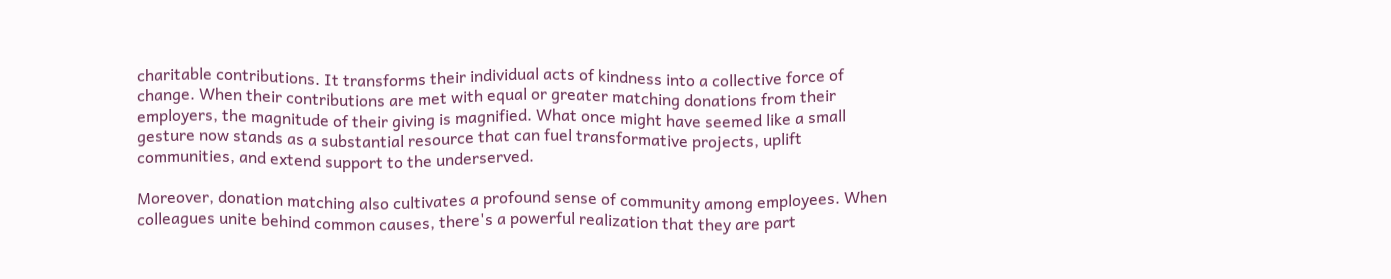charitable contributions. It transforms their individual acts of kindness into a collective force of change. When their contributions are met with equal or greater matching donations from their employers, the magnitude of their giving is magnified. What once might have seemed like a small gesture now stands as a substantial resource that can fuel transformative projects, uplift communities, and extend support to the underserved.

Moreover, donation matching also cultivates a profound sense of community among employees. When colleagues unite behind common causes, there's a powerful realization that they are part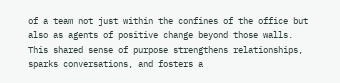of a team not just within the confines of the office but also as agents of positive change beyond those walls. This shared sense of purpose strengthens relationships, sparks conversations, and fosters a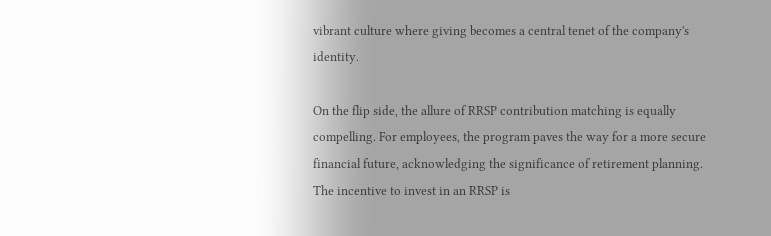vibrant culture where giving becomes a central tenet of the company's identity.

On the flip side, the allure of RRSP contribution matching is equally compelling. For employees, the program paves the way for a more secure financial future, acknowledging the significance of retirement planning. The incentive to invest in an RRSP is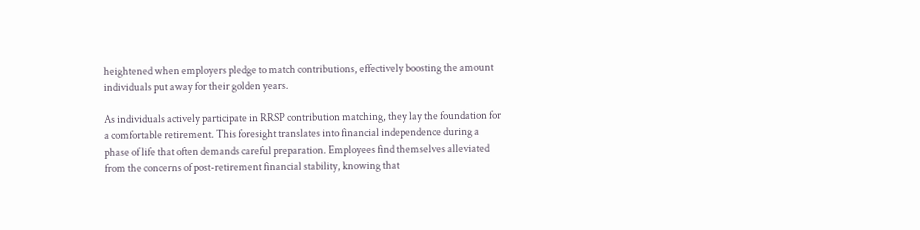heightened when employers pledge to match contributions, effectively boosting the amount individuals put away for their golden years.

As individuals actively participate in RRSP contribution matching, they lay the foundation for a comfortable retirement. This foresight translates into financial independence during a phase of life that often demands careful preparation. Employees find themselves alleviated from the concerns of post-retirement financial stability, knowing that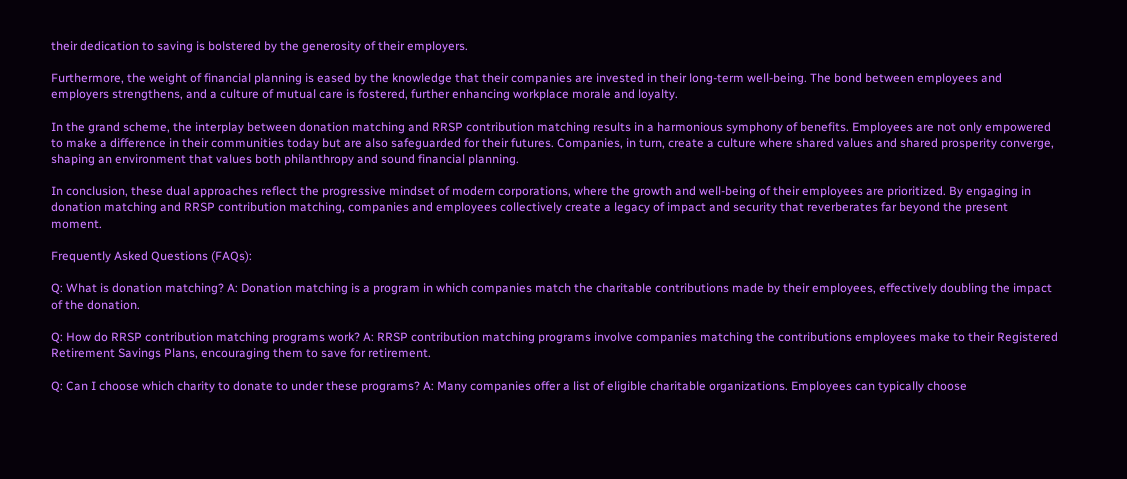their dedication to saving is bolstered by the generosity of their employers.

Furthermore, the weight of financial planning is eased by the knowledge that their companies are invested in their long-term well-being. The bond between employees and employers strengthens, and a culture of mutual care is fostered, further enhancing workplace morale and loyalty.

In the grand scheme, the interplay between donation matching and RRSP contribution matching results in a harmonious symphony of benefits. Employees are not only empowered to make a difference in their communities today but are also safeguarded for their futures. Companies, in turn, create a culture where shared values and shared prosperity converge, shaping an environment that values both philanthropy and sound financial planning.

In conclusion, these dual approaches reflect the progressive mindset of modern corporations, where the growth and well-being of their employees are prioritized. By engaging in donation matching and RRSP contribution matching, companies and employees collectively create a legacy of impact and security that reverberates far beyond the present moment.

Frequently Asked Questions (FAQs):

Q: What is donation matching? A: Donation matching is a program in which companies match the charitable contributions made by their employees, effectively doubling the impact of the donation.

Q: How do RRSP contribution matching programs work? A: RRSP contribution matching programs involve companies matching the contributions employees make to their Registered Retirement Savings Plans, encouraging them to save for retirement.

Q: Can I choose which charity to donate to under these programs? A: Many companies offer a list of eligible charitable organizations. Employees can typically choose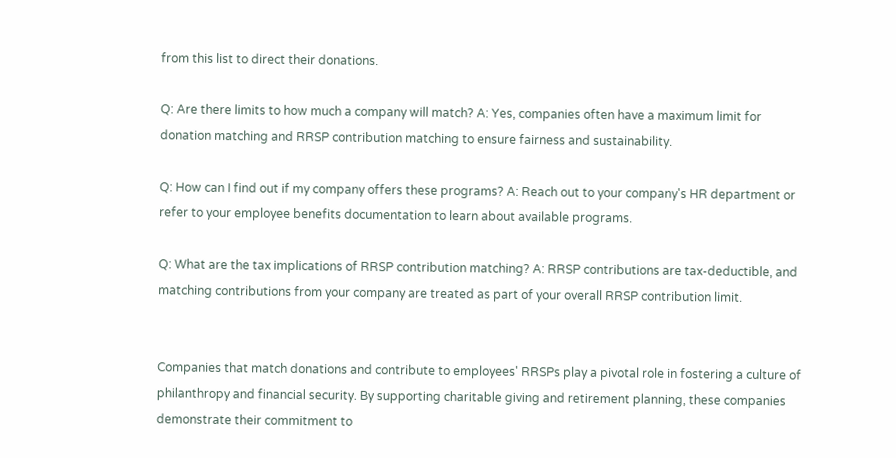from this list to direct their donations.

Q: Are there limits to how much a company will match? A: Yes, companies often have a maximum limit for donation matching and RRSP contribution matching to ensure fairness and sustainability.

Q: How can I find out if my company offers these programs? A: Reach out to your company's HR department or refer to your employee benefits documentation to learn about available programs.

Q: What are the tax implications of RRSP contribution matching? A: RRSP contributions are tax-deductible, and matching contributions from your company are treated as part of your overall RRSP contribution limit.


Companies that match donations and contribute to employees' RRSPs play a pivotal role in fostering a culture of philanthropy and financial security. By supporting charitable giving and retirement planning, these companies demonstrate their commitment to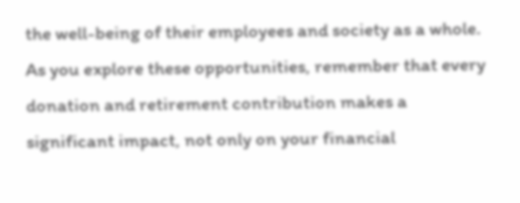the well-being of their employees and society as a whole. As you explore these opportunities, remember that every donation and retirement contribution makes a significant impact, not only on your financial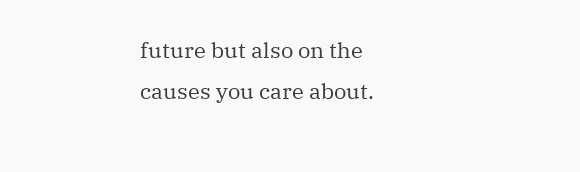future but also on the causes you care about.